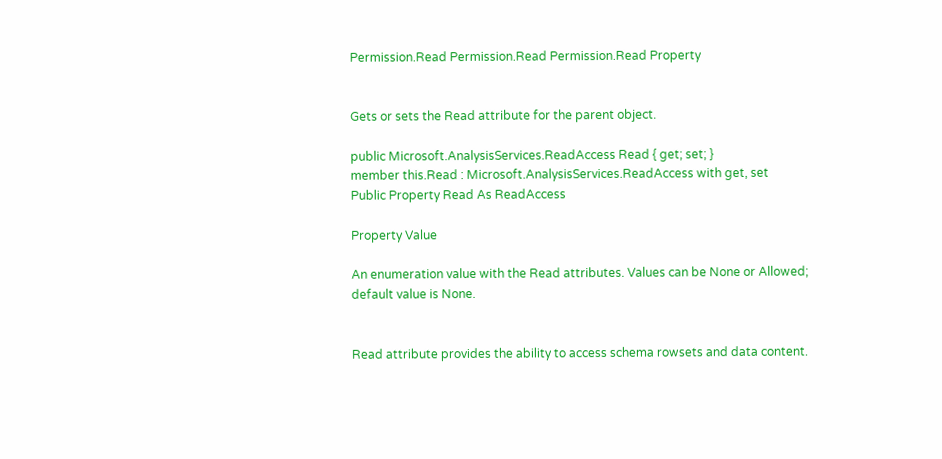Permission.Read Permission.Read Permission.Read Property


Gets or sets the Read attribute for the parent object.

public Microsoft.AnalysisServices.ReadAccess Read { get; set; }
member this.Read : Microsoft.AnalysisServices.ReadAccess with get, set
Public Property Read As ReadAccess

Property Value

An enumeration value with the Read attributes. Values can be None or Allowed; default value is None.


Read attribute provides the ability to access schema rowsets and data content.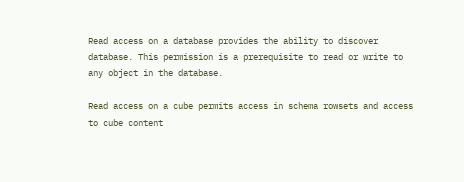Read access on a database provides the ability to discover database. This permission is a prerequisite to read or write to any object in the database.

Read access on a cube permits access in schema rowsets and access to cube content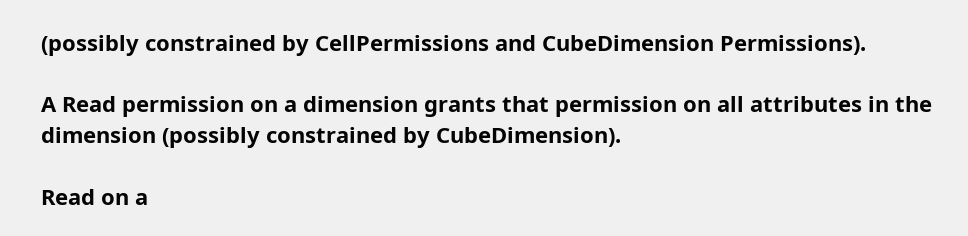(possibly constrained by CellPermissions and CubeDimension Permissions).

A Read permission on a dimension grants that permission on all attributes in the dimension (possibly constrained by CubeDimension).

Read on a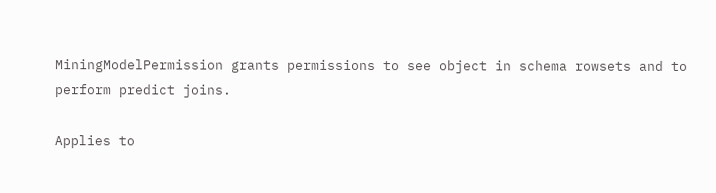MiningModelPermission grants permissions to see object in schema rowsets and to perform predict joins.

Applies to